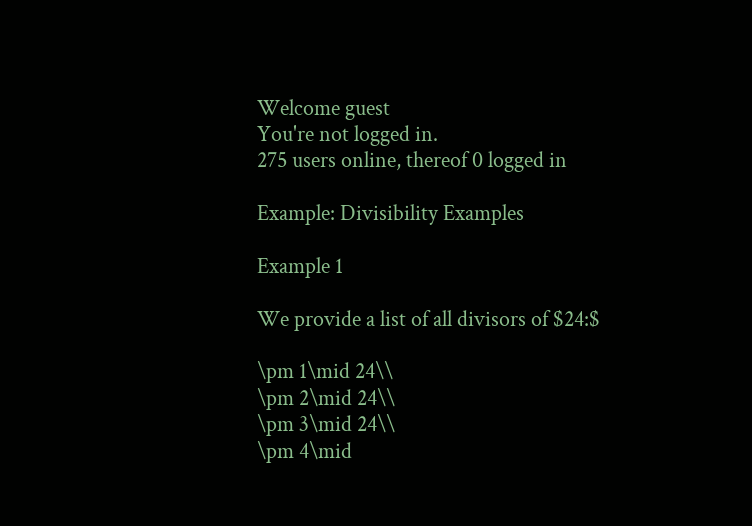Welcome guest
You're not logged in.
275 users online, thereof 0 logged in

Example: Divisibility Examples

Example 1

We provide a list of all divisors of $24:$

\pm 1\mid 24\\
\pm 2\mid 24\\
\pm 3\mid 24\\
\pm 4\mid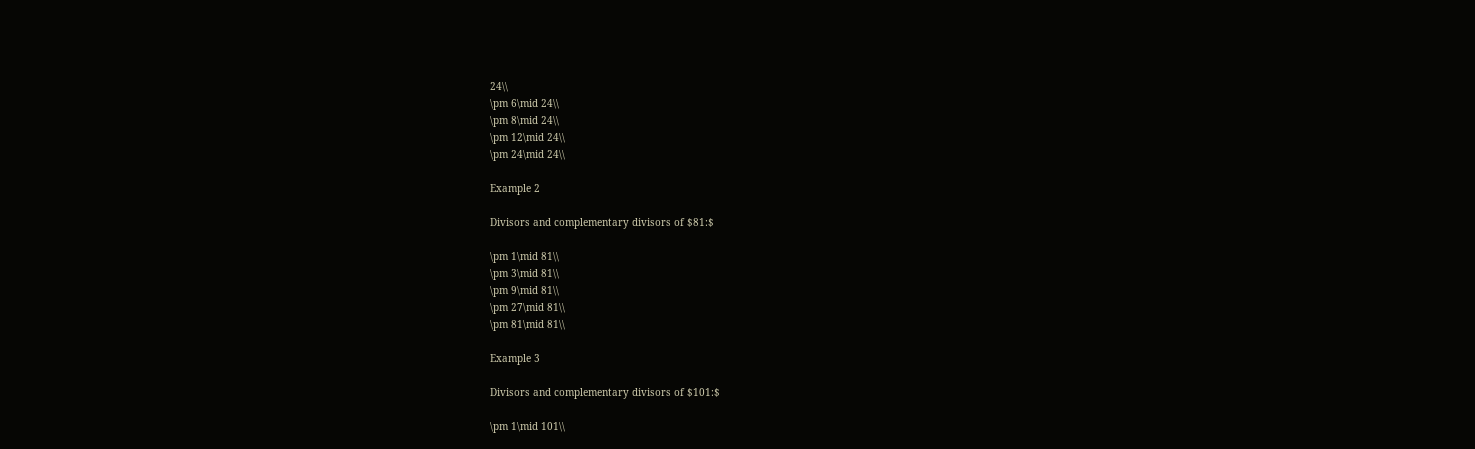24\\
\pm 6\mid 24\\
\pm 8\mid 24\\
\pm 12\mid 24\\
\pm 24\mid 24\\

Example 2

Divisors and complementary divisors of $81:$

\pm 1\mid 81\\
\pm 3\mid 81\\
\pm 9\mid 81\\
\pm 27\mid 81\\
\pm 81\mid 81\\

Example 3

Divisors and complementary divisors of $101:$

\pm 1\mid 101\\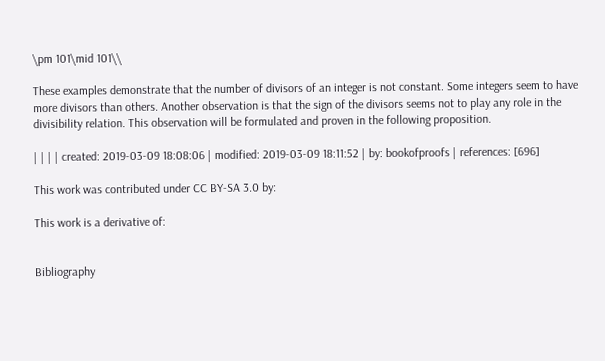\pm 101\mid 101\\

These examples demonstrate that the number of divisors of an integer is not constant. Some integers seem to have more divisors than others. Another observation is that the sign of the divisors seems not to play any role in the divisibility relation. This observation will be formulated and proven in the following proposition.

| | | | created: 2019-03-09 18:08:06 | modified: 2019-03-09 18:11:52 | by: bookofproofs | references: [696]

This work was contributed under CC BY-SA 3.0 by:

This work is a derivative of:


Bibliography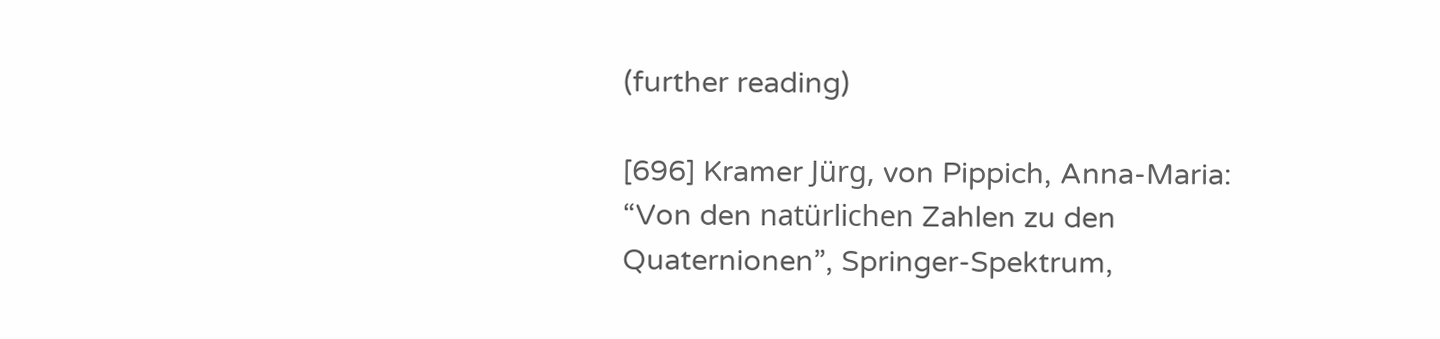(further reading)

[696] Kramer Jürg, von Pippich, Anna-Maria: “Von den natürlichen Zahlen zu den Quaternionen”, Springer-Spektrum,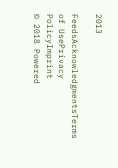2013

FeedsAcknowledgmentsTerms of UsePrivacy PolicyImprint
© 2018 Powered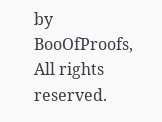by BooOfProofs, All rights reserved.